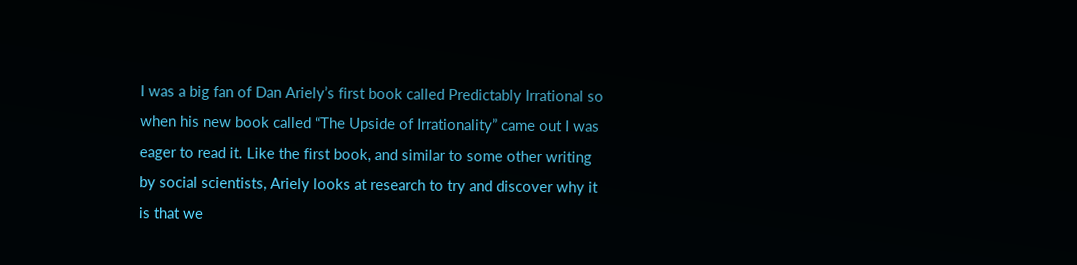I was a big fan of Dan Ariely’s first book called Predictably Irrational so when his new book called “The Upside of Irrationality” came out I was eager to read it. Like the first book, and similar to some other writing by social scientists, Ariely looks at research to try and discover why it is that we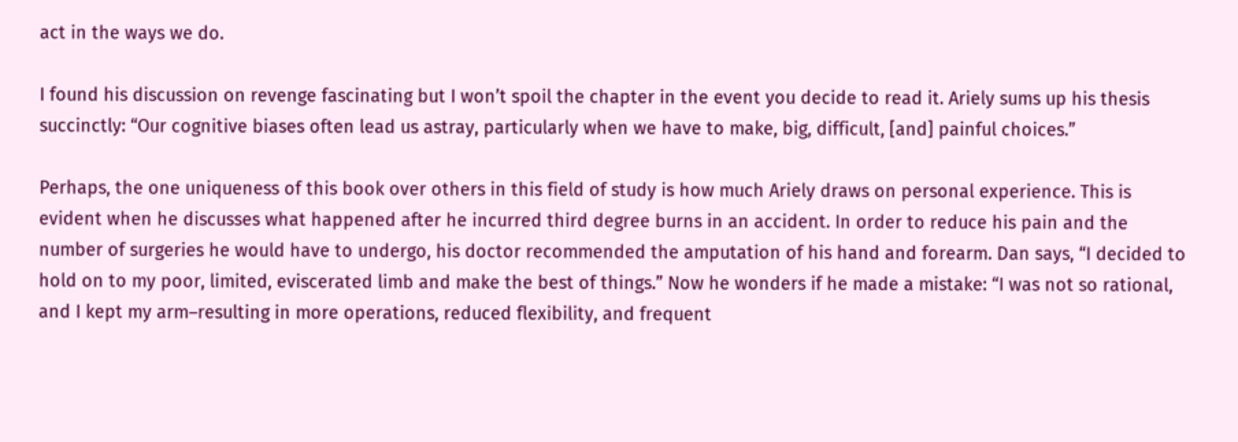act in the ways we do.

I found his discussion on revenge fascinating but I won’t spoil the chapter in the event you decide to read it. Ariely sums up his thesis succinctly: “Our cognitive biases often lead us astray, particularly when we have to make, big, difficult, [and] painful choices.”

Perhaps, the one uniqueness of this book over others in this field of study is how much Ariely draws on personal experience. This is evident when he discusses what happened after he incurred third degree burns in an accident. In order to reduce his pain and the number of surgeries he would have to undergo, his doctor recommended the amputation of his hand and forearm. Dan says, “I decided to hold on to my poor, limited, eviscerated limb and make the best of things.” Now he wonders if he made a mistake: “I was not so rational, and I kept my arm–resulting in more operations, reduced flexibility, and frequent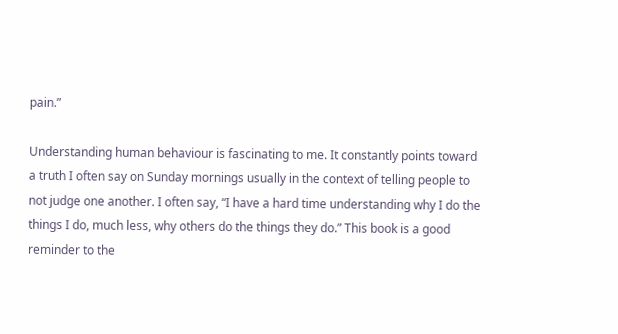pain.”

Understanding human behaviour is fascinating to me. It constantly points toward a truth I often say on Sunday mornings usually in the context of telling people to not judge one another. I often say, “I have a hard time understanding why I do the things I do, much less, why others do the things they do.” This book is a good reminder to the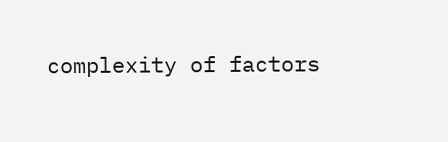complexity of factors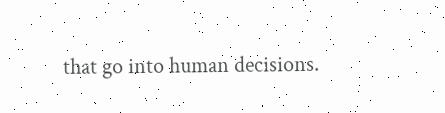that go into human decisions.